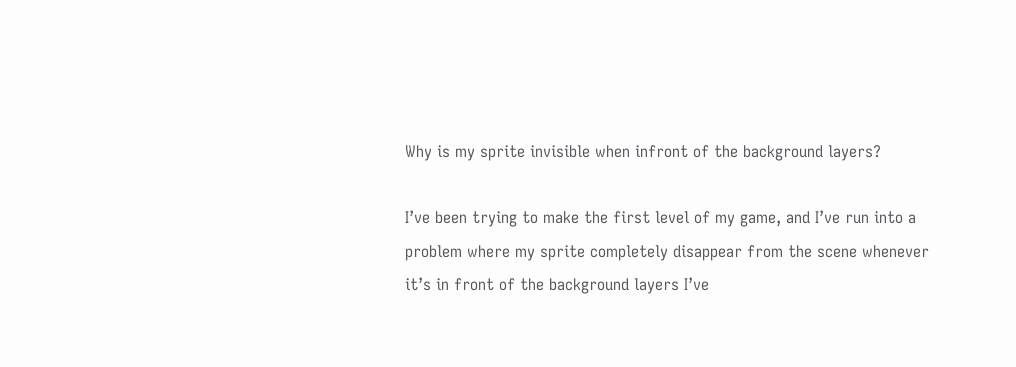Why is my sprite invisible when infront of the background layers?

I’ve been trying to make the first level of my game, and I’ve run into a problem where my sprite completely disappear from the scene whenever it’s in front of the background layers I’ve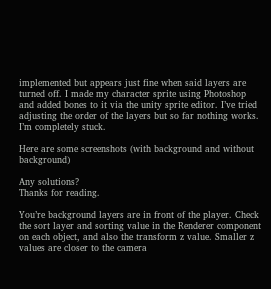implemented but appears just fine when said layers are turned off. I made my character sprite using Photoshop and added bones to it via the unity sprite editor. I’ve tried adjusting the order of the layers but so far nothing works. I’m completely stuck.

Here are some screenshots (with background and without background)

Any solutions?
Thanks for reading.

You’re background layers are in front of the player. Check the sort layer and sorting value in the Renderer component on each object, and also the transform z value. Smaller z values are closer to the camera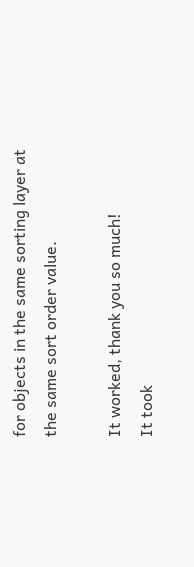for objects in the same sorting layer at the same sort order value.

It worked, thank you so much!
It took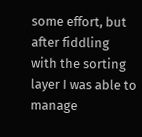some effort, but after fiddling with the sorting layer I was able to manage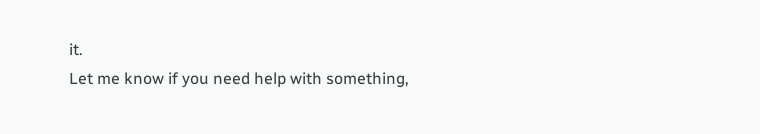it.
Let me know if you need help with something,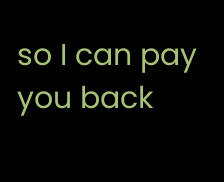so I can pay you back